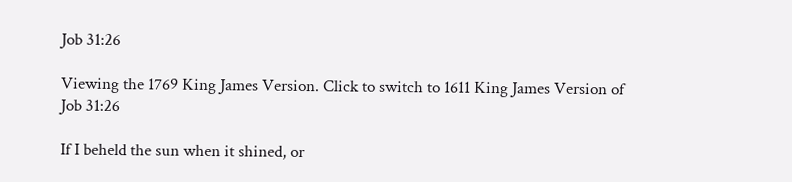Job 31:26

Viewing the 1769 King James Version. Click to switch to 1611 King James Version of Job 31:26

If I beheld the sun when it shined, or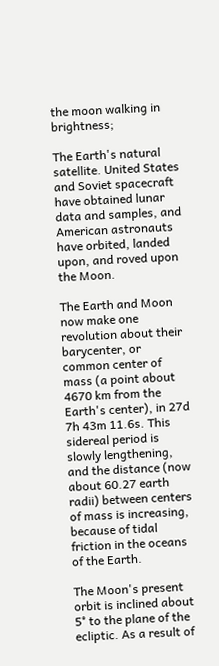the moon walking in brightness;

The Earth's natural satellite. United States and Soviet spacecraft have obtained lunar data and samples, and American astronauts have orbited, landed upon, and roved upon the Moon.

The Earth and Moon now make one revolution about their barycenter, or common center of mass (a point about 4670 km from the Earth's center), in 27d 7h 43m 11.6s. This sidereal period is slowly lengthening, and the distance (now about 60.27 earth radii) between centers of mass is increasing, because of tidal friction in the oceans of the Earth.

The Moon's present orbit is inclined about 5° to the plane of the ecliptic. As a result of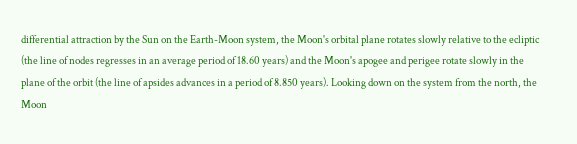differential attraction by the Sun on the Earth-Moon system, the Moon's orbital plane rotates slowly relative to the ecliptic (the line of nodes regresses in an average period of 18.60 years) and the Moon's apogee and perigee rotate slowly in the plane of the orbit (the line of apsides advances in a period of 8.850 years). Looking down on the system from the north, the Moon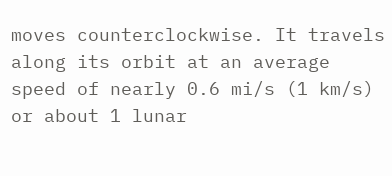moves counterclockwise. It travels along its orbit at an average speed of nearly 0.6 mi/s (1 km/s) or about 1 lunar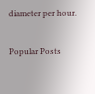diameter per hour.


Popular Posts